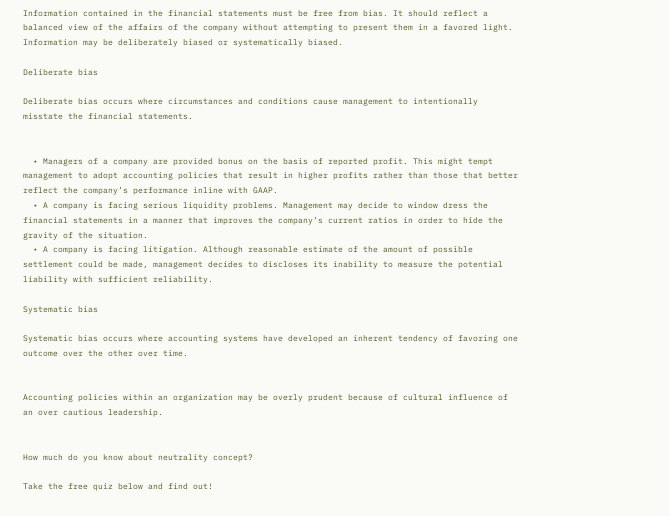Information contained in the financial statements must be free from bias. It should reflect a balanced view of the affairs of the company without attempting to present them in a favored light. Information may be deliberately biased or systematically biased.

Deliberate bias

Deliberate bias occurs where circumstances and conditions cause management to intentionally misstate the financial statements.


  • Managers of a company are provided bonus on the basis of reported profit. This might tempt management to adopt accounting policies that result in higher profits rather than those that better reflect the company’s performance inline with GAAP.
  • A company is facing serious liquidity problems. Management may decide to window dress the financial statements in a manner that improves the company’s current ratios in order to hide the gravity of the situation.
  • A company is facing litigation. Although reasonable estimate of the amount of possible settlement could be made, management decides to discloses its inability to measure the potential liability with sufficient reliability.

Systematic bias

Systematic bias occurs where accounting systems have developed an inherent tendency of favoring one outcome over the other over time.


Accounting policies within an organization may be overly prudent because of cultural influence of an over cautious leadership.


How much do you know about neutrality concept?

Take the free quiz below and find out!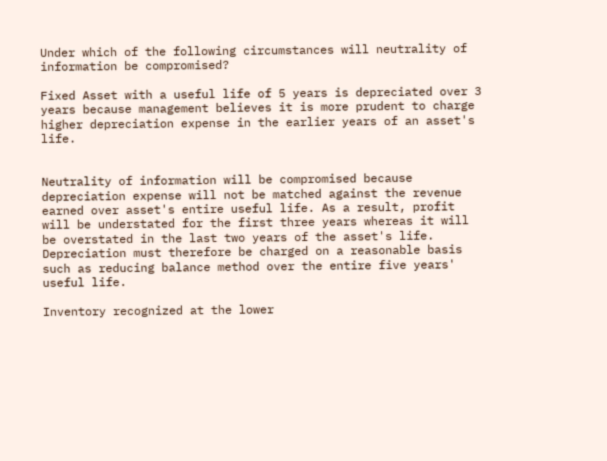Under which of the following circumstances will neutrality of information be compromised?

Fixed Asset with a useful life of 5 years is depreciated over 3 years because management believes it is more prudent to charge higher depreciation expense in the earlier years of an asset's life.


Neutrality of information will be compromised because depreciation expense will not be matched against the revenue earned over asset's entire useful life. As a result, profit will be understated for the first three years whereas it will be overstated in the last two years of the asset's life. Depreciation must therefore be charged on a reasonable basis such as reducing balance method over the entire five years' useful life.

Inventory recognized at the lower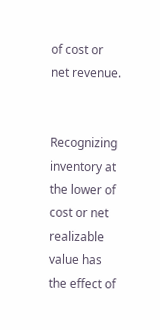of cost or net revenue.


Recognizing inventory at the lower of cost or net realizable value has the effect of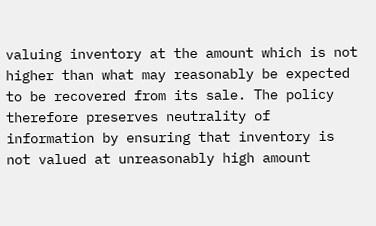valuing inventory at the amount which is not higher than what may reasonably be expected to be recovered from its sale. The policy therefore preserves neutrality of information by ensuring that inventory is not valued at unreasonably high amount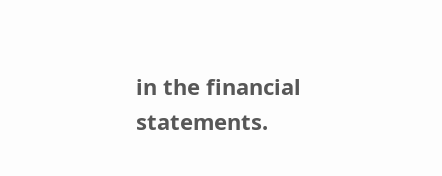in the financial statements.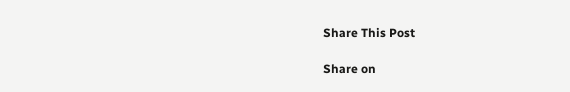Share This Post

Share on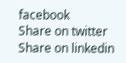facebook
Share on twitter
Share on linkedin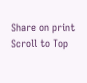Share on print
Scroll to Top